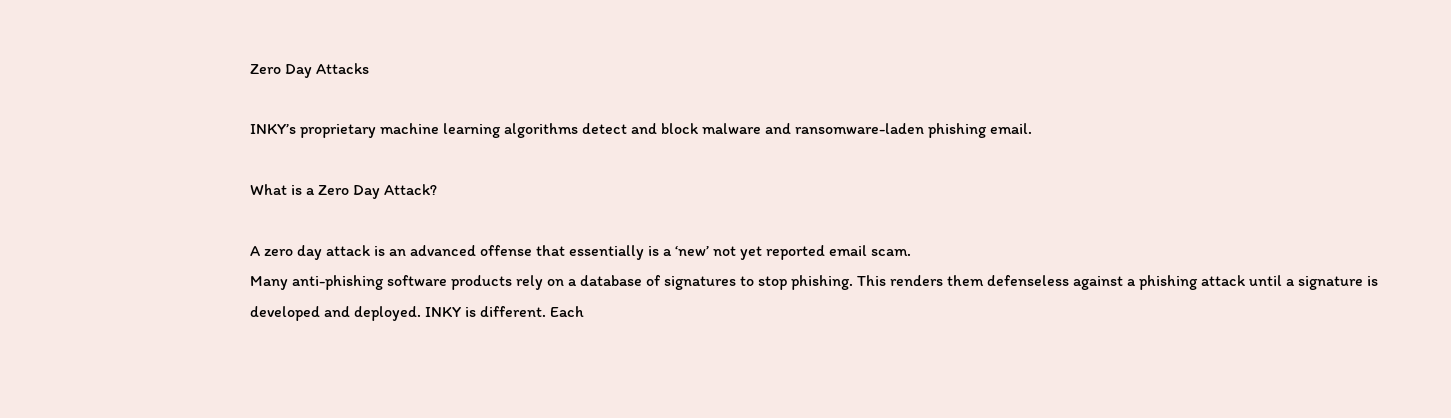Zero Day Attacks

INKY’s proprietary machine learning algorithms detect and block malware and ransomware-laden phishing email.

What is a Zero Day Attack?

A zero day attack is an advanced offense that essentially is a ‘new’ not yet reported email scam.
Many anti-phishing software products rely on a database of signatures to stop phishing. This renders them defenseless against a phishing attack until a signature is developed and deployed. INKY is different. Each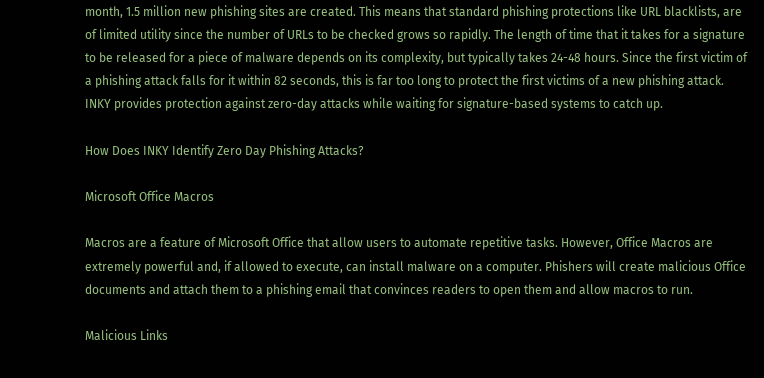month, 1.5 million new phishing sites are created. This means that standard phishing protections like URL blacklists, are of limited utility since the number of URLs to be checked grows so rapidly. The length of time that it takes for a signature to be released for a piece of malware depends on its complexity, but typically takes 24-48 hours. Since the first victim of a phishing attack falls for it within 82 seconds, this is far too long to protect the first victims of a new phishing attack. INKY provides protection against zero-day attacks while waiting for signature-based systems to catch up.

How Does INKY Identify Zero Day Phishing Attacks?

Microsoft Office Macros

Macros are a feature of Microsoft Office that allow users to automate repetitive tasks. However, Office Macros are extremely powerful and, if allowed to execute, can install malware on a computer. Phishers will create malicious Office documents and attach them to a phishing email that convinces readers to open them and allow macros to run.

Malicious Links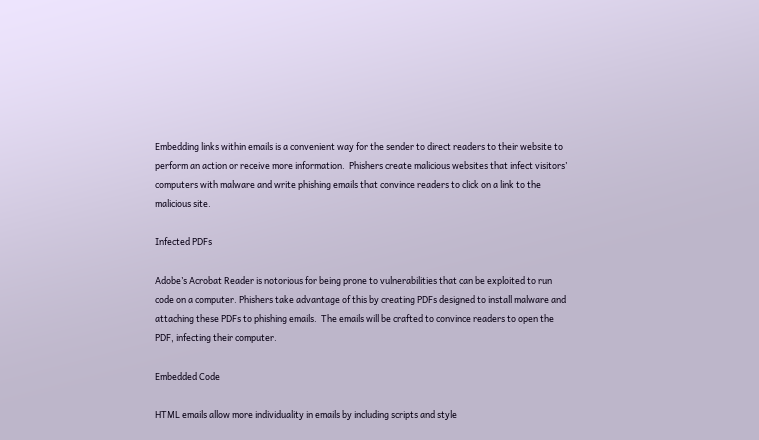Embedding links within emails is a convenient way for the sender to direct readers to their website to perform an action or receive more information.  Phishers create malicious websites that infect visitors’ computers with malware and write phishing emails that convince readers to click on a link to the malicious site.

Infected PDFs

Adobe’s Acrobat Reader is notorious for being prone to vulnerabilities that can be exploited to run code on a computer. Phishers take advantage of this by creating PDFs designed to install malware and attaching these PDFs to phishing emails.  The emails will be crafted to convince readers to open the PDF, infecting their computer.

Embedded Code

HTML emails allow more individuality in emails by including scripts and style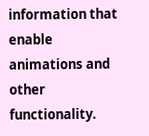information that enable animations and other functionality.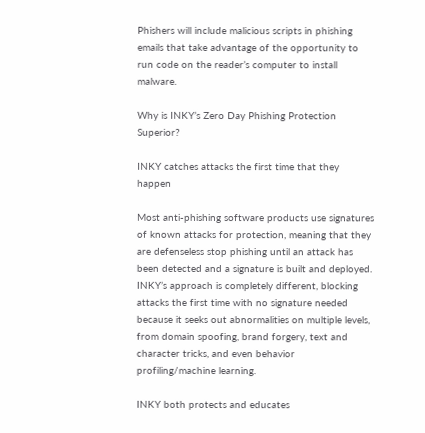Phishers will include malicious scripts in phishing emails that take advantage of the opportunity to run code on the reader’s computer to install malware.

Why is INKY’s Zero Day Phishing Protection Superior?

INKY catches attacks the first time that they happen

Most anti-phishing software products use signatures of known attacks for protection, meaning that they are defenseless stop phishing until an attack has been detected and a signature is built and deployed. INKY’s approach is completely different, blocking attacks the first time with no signature needed because it seeks out abnormalities on multiple levels, from domain spoofing, brand forgery, text and character tricks, and even behavior profiling/machine learning.

INKY both protects and educates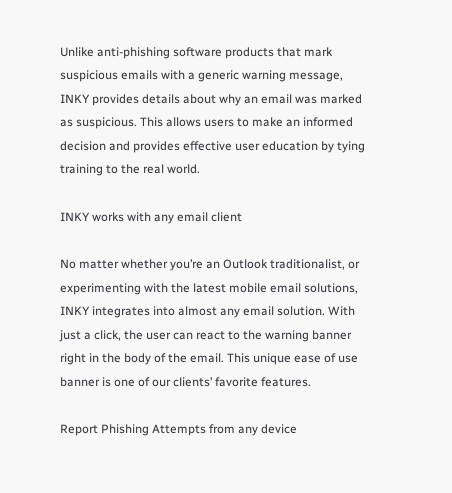Unlike anti-phishing software products that mark suspicious emails with a generic warning message, INKY provides details about why an email was marked as suspicious. This allows users to make an informed decision and provides effective user education by tying training to the real world.

INKY works with any email client

No matter whether you’re an Outlook traditionalist, or experimenting with the latest mobile email solutions, INKY integrates into almost any email solution. With just a click, the user can react to the warning banner right in the body of the email. This unique ease of use banner is one of our clients’ favorite features.

Report Phishing Attempts from any device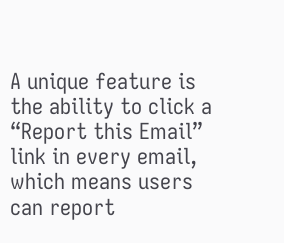A unique feature is the ability to click a “Report this Email” link in every email, which means users can report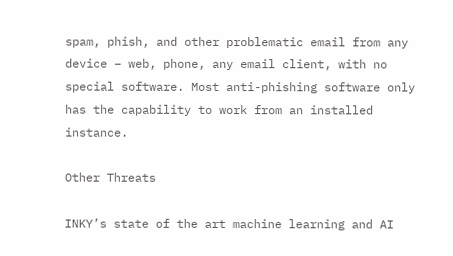spam, phish, and other problematic email from any device – web, phone, any email client, with no special software. Most anti-phishing software only has the capability to work from an installed instance.

Other Threats

INKY’s state of the art machine learning and AI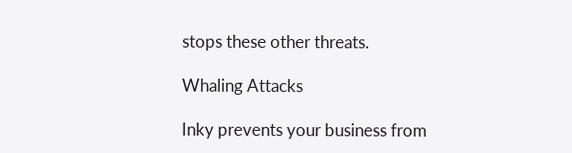stops these other threats.

Whaling Attacks

Inky prevents your business from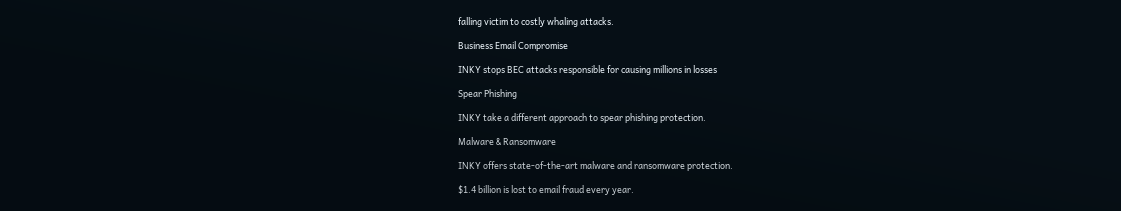falling victim to costly whaling attacks.

Business Email Compromise

INKY stops BEC attacks responsible for causing millions in losses

Spear Phishing

INKY take a different approach to spear phishing protection.

Malware & Ransomware

INKY offers state-of-the-art malware and ransomware protection.

$1.4 billion is lost to email fraud every year.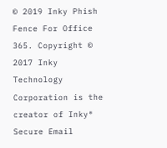© 2019 Inky Phish Fence For Office 365. Copyright © 2017 Inky Technology Corporation is the creator of Inky® Secure Email